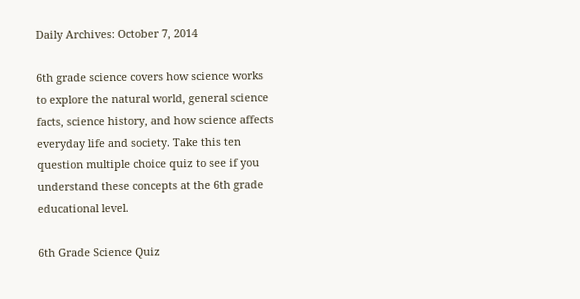Daily Archives: October 7, 2014

6th grade science covers how science works to explore the natural world, general science facts, science history, and how science affects everyday life and society. Take this ten question multiple choice quiz to see if you understand these concepts at the 6th grade educational level.

6th Grade Science Quiz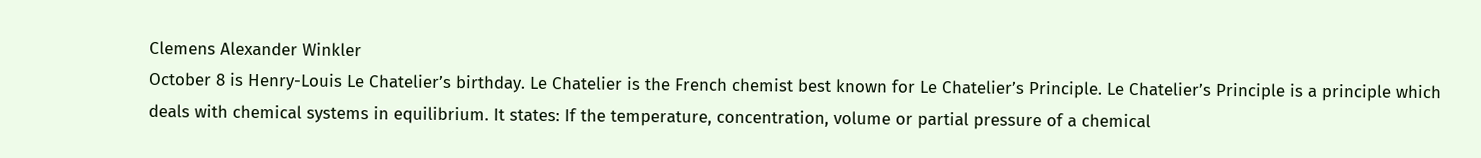Clemens Alexander Winkler
October 8 is Henry-Louis Le Chatelier’s birthday. Le Chatelier is the French chemist best known for Le Chatelier’s Principle. Le Chatelier’s Principle is a principle which deals with chemical systems in equilibrium. It states: If the temperature, concentration, volume or partial pressure of a chemical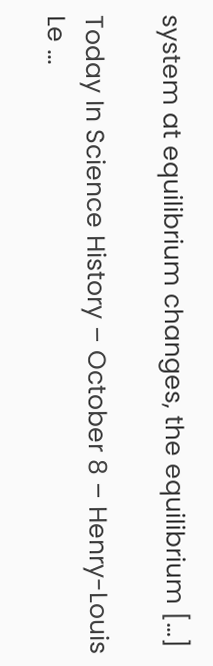system at equilibrium changes, the equilibrium […]

Today In Science History – October 8 – Henry-Louis Le ...